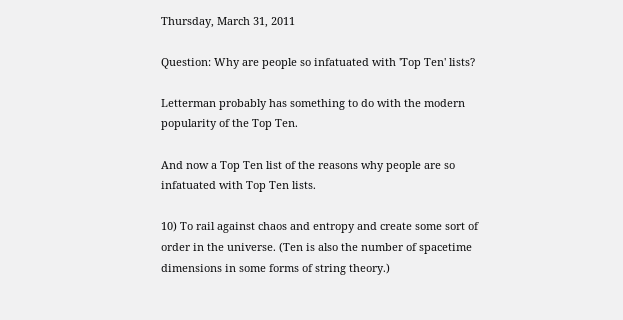Thursday, March 31, 2011

Question: Why are people so infatuated with 'Top Ten' lists?

Letterman probably has something to do with the modern popularity of the Top Ten.

And now a Top Ten list of the reasons why people are so infatuated with Top Ten lists.

10) To rail against chaos and entropy and create some sort of order in the universe. (Ten is also the number of spacetime dimensions in some forms of string theory.)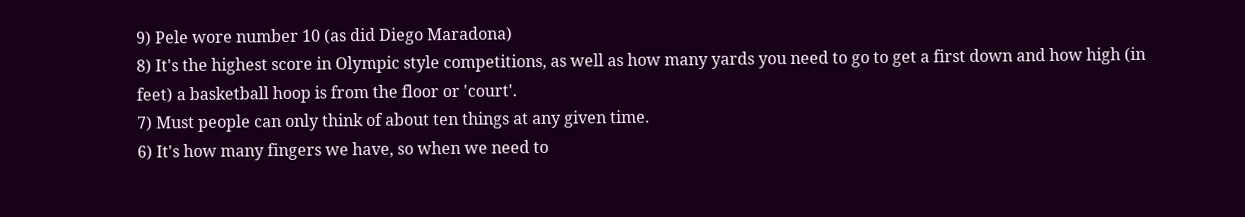9) Pele wore number 10 (as did Diego Maradona)
8) It's the highest score in Olympic style competitions, as well as how many yards you need to go to get a first down and how high (in feet) a basketball hoop is from the floor or 'court'.
7) Must people can only think of about ten things at any given time.
6) It's how many fingers we have, so when we need to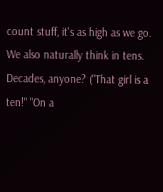count stuff, it's as high as we go. We also naturally think in tens. Decades, anyone? ("That girl is a ten!" "On a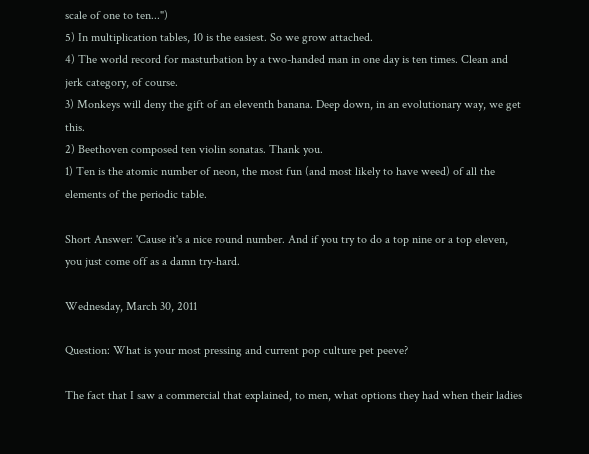scale of one to ten...")
5) In multiplication tables, 10 is the easiest. So we grow attached.
4) The world record for masturbation by a two-handed man in one day is ten times. Clean and jerk category, of course.
3) Monkeys will deny the gift of an eleventh banana. Deep down, in an evolutionary way, we get this.
2) Beethoven composed ten violin sonatas. Thank you.
1) Ten is the atomic number of neon, the most fun (and most likely to have weed) of all the elements of the periodic table.

Short Answer: 'Cause it's a nice round number. And if you try to do a top nine or a top eleven, you just come off as a damn try-hard.

Wednesday, March 30, 2011

Question: What is your most pressing and current pop culture pet peeve?

The fact that I saw a commercial that explained, to men, what options they had when their ladies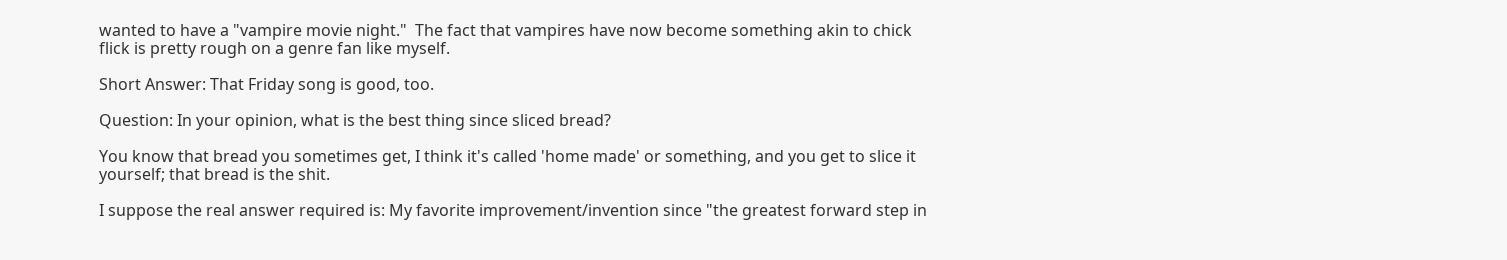wanted to have a "vampire movie night."  The fact that vampires have now become something akin to chick flick is pretty rough on a genre fan like myself.

Short Answer: That Friday song is good, too.

Question: In your opinion, what is the best thing since sliced bread?

You know that bread you sometimes get, I think it's called 'home made' or something, and you get to slice it yourself; that bread is the shit.

I suppose the real answer required is: My favorite improvement/invention since "the greatest forward step in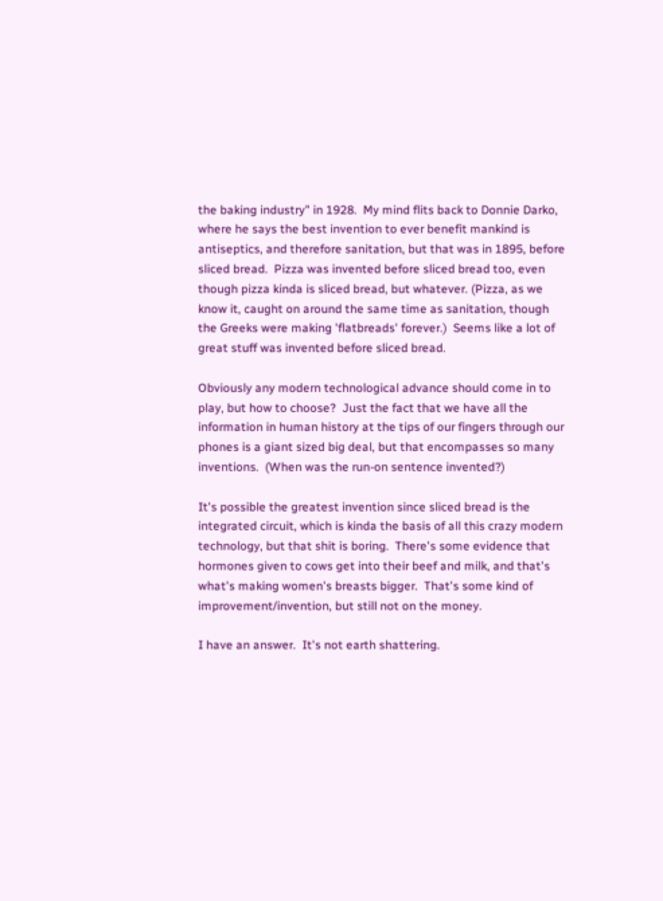the baking industry" in 1928.  My mind flits back to Donnie Darko, where he says the best invention to ever benefit mankind is antiseptics, and therefore sanitation, but that was in 1895, before sliced bread.  Pizza was invented before sliced bread too, even though pizza kinda is sliced bread, but whatever. (Pizza, as we know it, caught on around the same time as sanitation, though the Greeks were making 'flatbreads' forever.)  Seems like a lot of great stuff was invented before sliced bread.

Obviously any modern technological advance should come in to play, but how to choose?  Just the fact that we have all the information in human history at the tips of our fingers through our phones is a giant sized big deal, but that encompasses so many inventions.  (When was the run-on sentence invented?)

It's possible the greatest invention since sliced bread is the integrated circuit, which is kinda the basis of all this crazy modern technology, but that shit is boring.  There's some evidence that hormones given to cows get into their beef and milk, and that's what's making women's breasts bigger.  That's some kind of improvement/invention, but still not on the money.

I have an answer.  It's not earth shattering.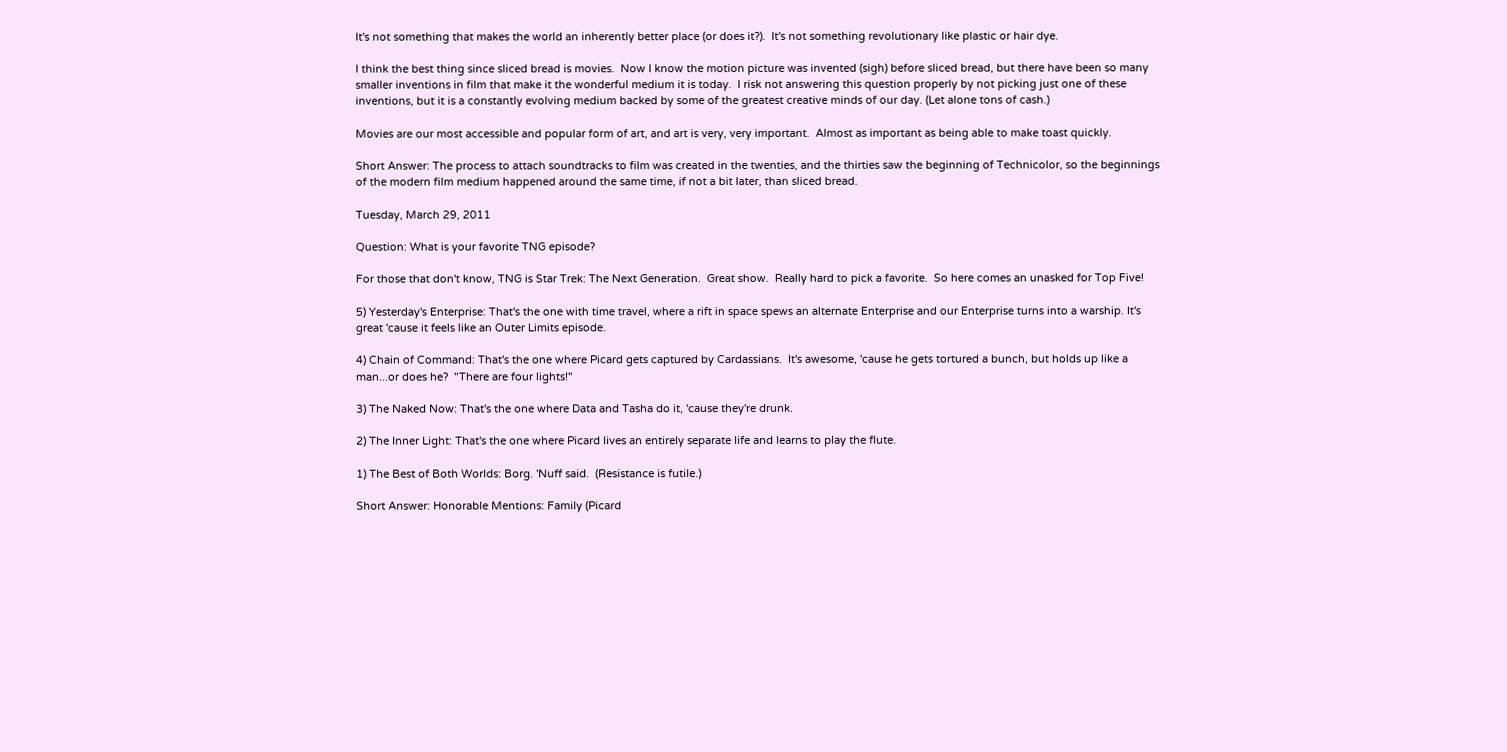It's not something that makes the world an inherently better place (or does it?).  It's not something revolutionary like plastic or hair dye.

I think the best thing since sliced bread is movies.  Now I know the motion picture was invented (sigh) before sliced bread, but there have been so many smaller inventions in film that make it the wonderful medium it is today.  I risk not answering this question properly by not picking just one of these inventions, but it is a constantly evolving medium backed by some of the greatest creative minds of our day. (Let alone tons of cash.)

Movies are our most accessible and popular form of art, and art is very, very important.  Almost as important as being able to make toast quickly.

Short Answer: The process to attach soundtracks to film was created in the twenties, and the thirties saw the beginning of Technicolor, so the beginnings of the modern film medium happened around the same time, if not a bit later, than sliced bread.

Tuesday, March 29, 2011

Question: What is your favorite TNG episode?

For those that don't know, TNG is Star Trek: The Next Generation.  Great show.  Really hard to pick a favorite.  So here comes an unasked for Top Five!

5) Yesterday's Enterprise: That's the one with time travel, where a rift in space spews an alternate Enterprise and our Enterprise turns into a warship. It's great 'cause it feels like an Outer Limits episode.

4) Chain of Command: That's the one where Picard gets captured by Cardassians.  It's awesome, 'cause he gets tortured a bunch, but holds up like a man...or does he?  "There are four lights!"

3) The Naked Now: That's the one where Data and Tasha do it, 'cause they're drunk.

2) The Inner Light: That's the one where Picard lives an entirely separate life and learns to play the flute.

1) The Best of Both Worlds: Borg. 'Nuff said.  (Resistance is futile.)

Short Answer: Honorable Mentions: Family (Picard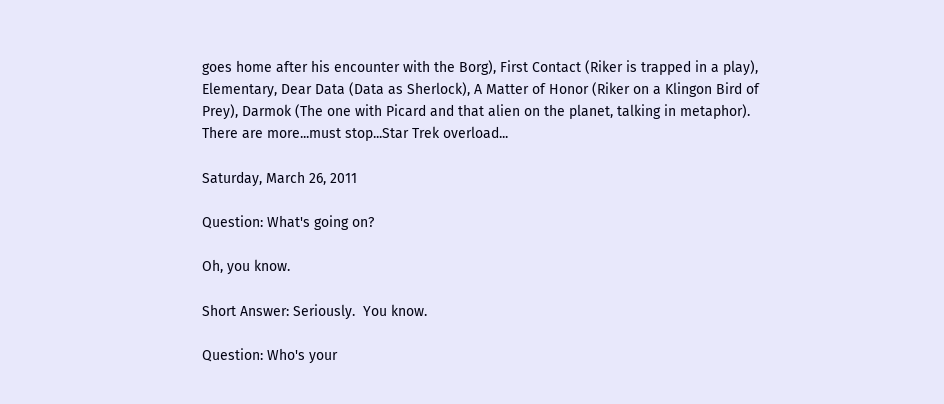goes home after his encounter with the Borg), First Contact (Riker is trapped in a play), Elementary, Dear Data (Data as Sherlock), A Matter of Honor (Riker on a Klingon Bird of Prey), Darmok (The one with Picard and that alien on the planet, talking in metaphor).  There are more...must stop...Star Trek overload...

Saturday, March 26, 2011

Question: What's going on?

Oh, you know.

Short Answer: Seriously.  You know.

Question: Who's your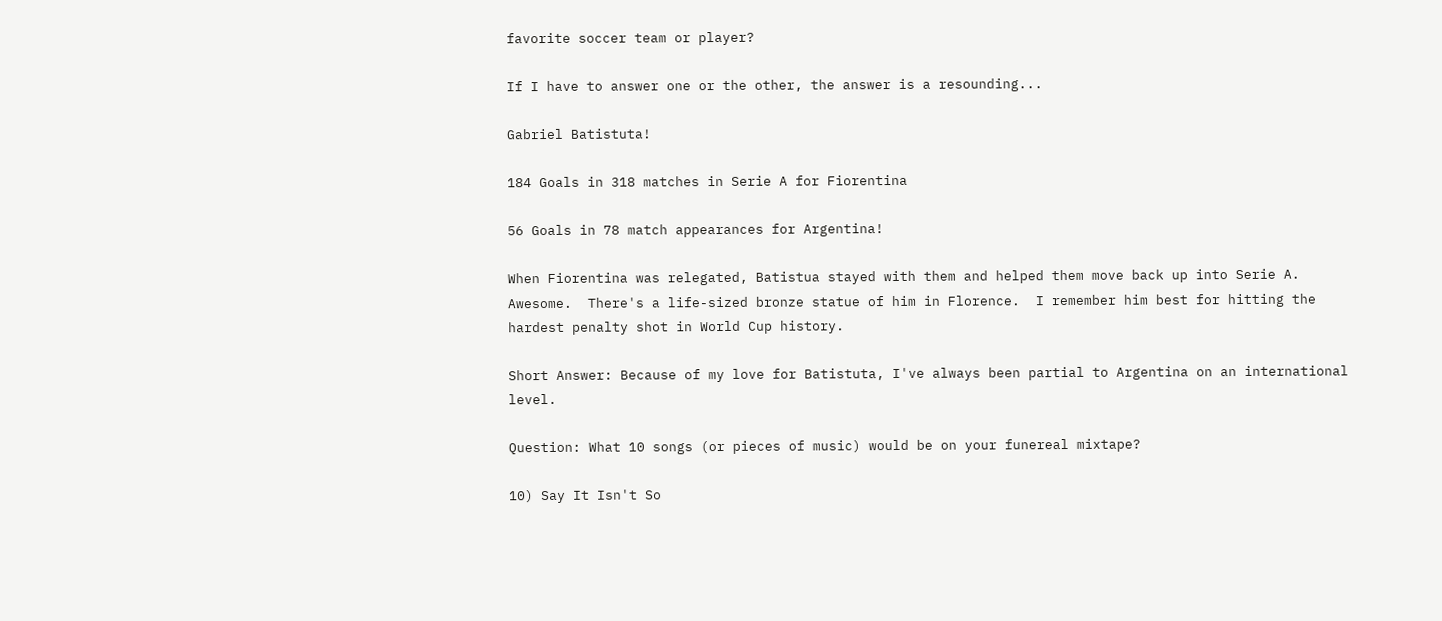favorite soccer team or player?

If I have to answer one or the other, the answer is a resounding...

Gabriel Batistuta!

184 Goals in 318 matches in Serie A for Fiorentina

56 Goals in 78 match appearances for Argentina!

When Fiorentina was relegated, Batistua stayed with them and helped them move back up into Serie A.  Awesome.  There's a life-sized bronze statue of him in Florence.  I remember him best for hitting the hardest penalty shot in World Cup history.

Short Answer: Because of my love for Batistuta, I've always been partial to Argentina on an international level.

Question: What 10 songs (or pieces of music) would be on your funereal mixtape?

10) Say It Isn't So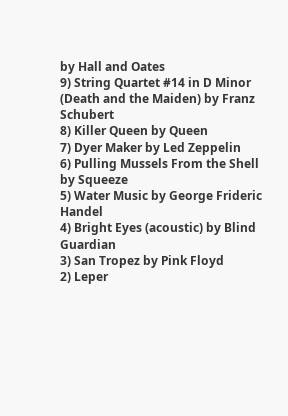by Hall and Oates
9) String Quartet #14 in D Minor (Death and the Maiden) by Franz Schubert
8) Killer Queen by Queen
7) Dyer Maker by Led Zeppelin
6) Pulling Mussels From the Shell by Squeeze
5) Water Music by George Frideric Handel
4) Bright Eyes (acoustic) by Blind Guardian
3) San Tropez by Pink Floyd
2) Leper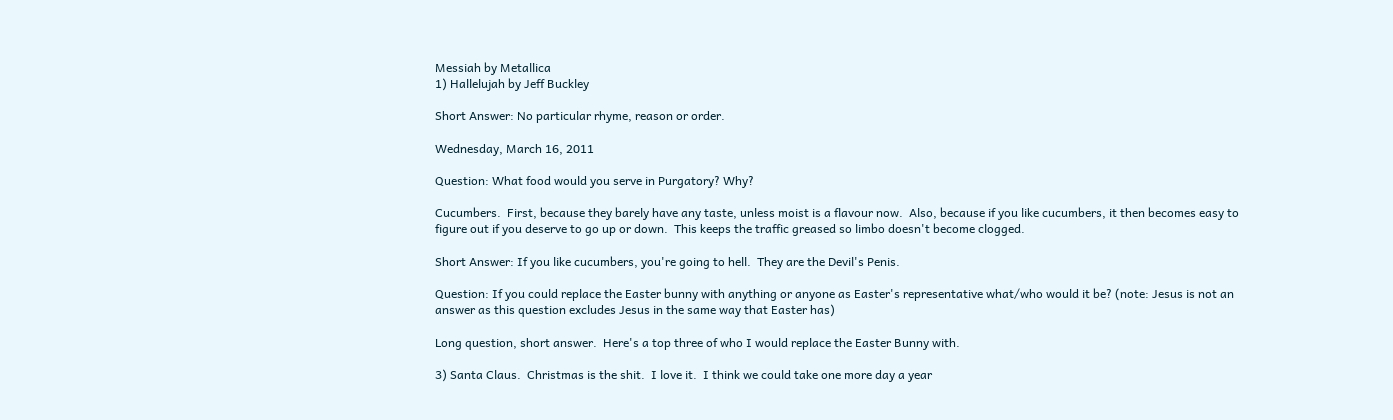Messiah by Metallica
1) Hallelujah by Jeff Buckley

Short Answer: No particular rhyme, reason or order.

Wednesday, March 16, 2011

Question: What food would you serve in Purgatory? Why?

Cucumbers.  First, because they barely have any taste, unless moist is a flavour now.  Also, because if you like cucumbers, it then becomes easy to figure out if you deserve to go up or down.  This keeps the traffic greased so limbo doesn't become clogged.

Short Answer: If you like cucumbers, you're going to hell.  They are the Devil's Penis.

Question: If you could replace the Easter bunny with anything or anyone as Easter's representative what/who would it be? (note: Jesus is not an answer as this question excludes Jesus in the same way that Easter has)

Long question, short answer.  Here's a top three of who I would replace the Easter Bunny with.

3) Santa Claus.  Christmas is the shit.  I love it.  I think we could take one more day a year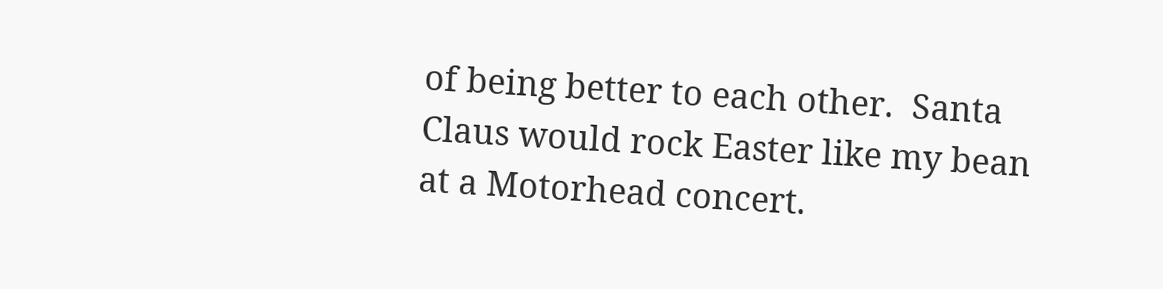of being better to each other.  Santa Claus would rock Easter like my bean at a Motorhead concert.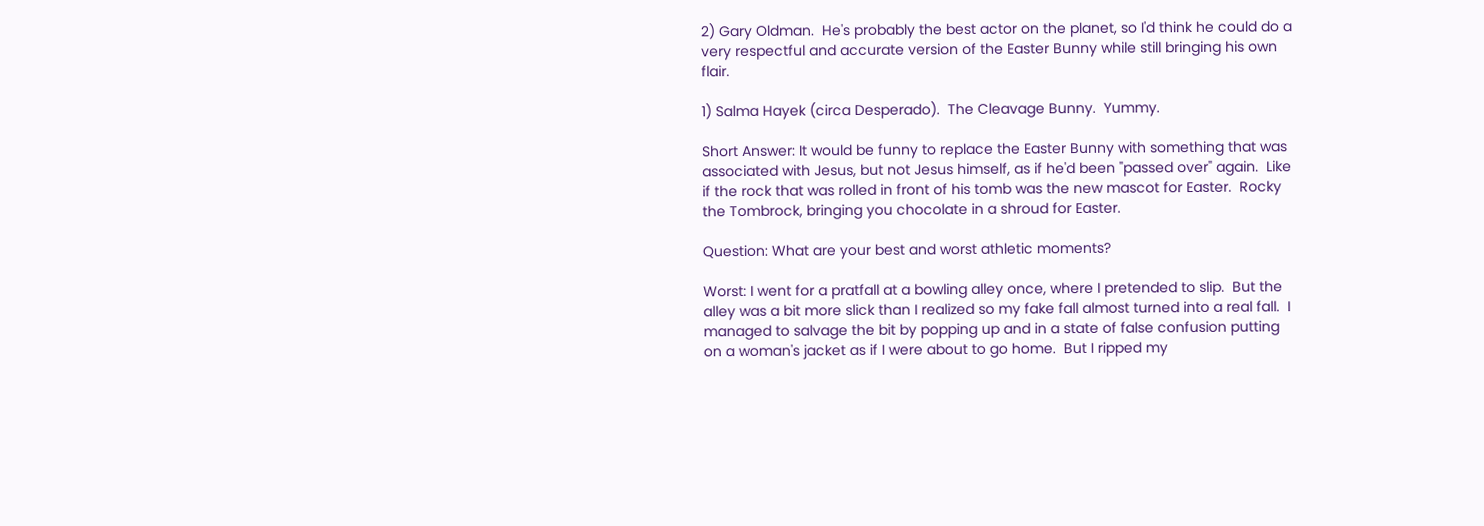2) Gary Oldman.  He's probably the best actor on the planet, so I'd think he could do a very respectful and accurate version of the Easter Bunny while still bringing his own flair.

1) Salma Hayek (circa Desperado).  The Cleavage Bunny.  Yummy.

Short Answer: It would be funny to replace the Easter Bunny with something that was associated with Jesus, but not Jesus himself, as if he'd been "passed over" again.  Like if the rock that was rolled in front of his tomb was the new mascot for Easter.  Rocky the Tombrock, bringing you chocolate in a shroud for Easter.

Question: What are your best and worst athletic moments?

Worst: I went for a pratfall at a bowling alley once, where I pretended to slip.  But the alley was a bit more slick than I realized so my fake fall almost turned into a real fall.  I managed to salvage the bit by popping up and in a state of false confusion putting on a woman's jacket as if I were about to go home.  But I ripped my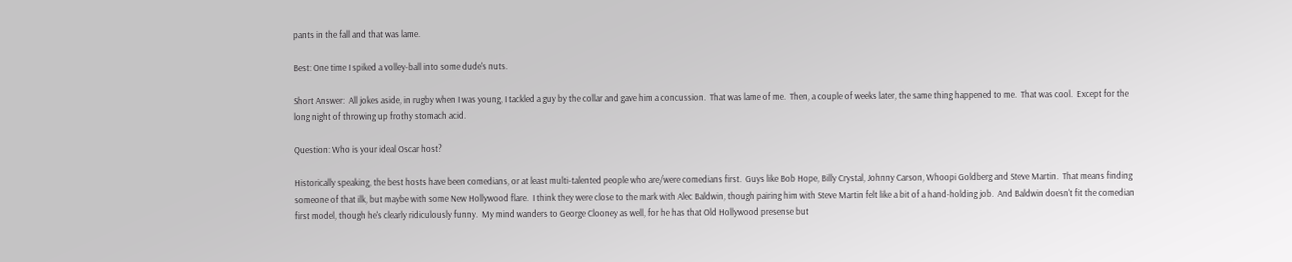pants in the fall and that was lame.

Best: One time I spiked a volley-ball into some dude's nuts.

Short Answer:  All jokes aside, in rugby when I was young, I tackled a guy by the collar and gave him a concussion.  That was lame of me.  Then, a couple of weeks later, the same thing happened to me.  That was cool.  Except for the long night of throwing up frothy stomach acid.

Question: Who is your ideal Oscar host?

Historically speaking, the best hosts have been comedians, or at least multi-talented people who are/were comedians first.  Guys like Bob Hope, Billy Crystal, Johnny Carson, Whoopi Goldberg and Steve Martin.  That means finding someone of that ilk, but maybe with some New Hollywood flare.  I think they were close to the mark with Alec Baldwin, though pairing him with Steve Martin felt like a bit of a hand-holding job.  And Baldwin doesn't fit the comedian first model, though he's clearly ridiculously funny.  My mind wanders to George Clooney as well, for he has that Old Hollywood presense but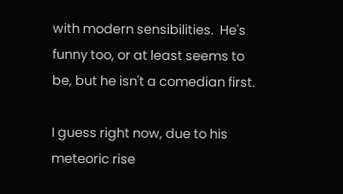with modern sensibilities.  He's funny too, or at least seems to be, but he isn't a comedian first.

I guess right now, due to his meteoric rise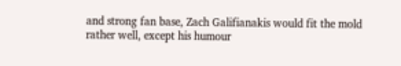and strong fan base, Zach Galifianakis would fit the mold rather well, except his humour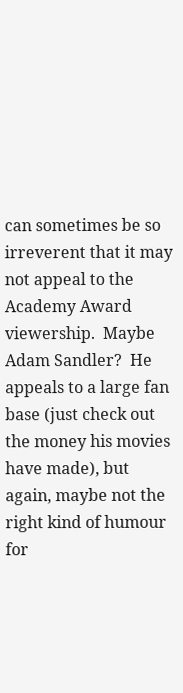can sometimes be so irreverent that it may not appeal to the Academy Award viewership.  Maybe Adam Sandler?  He appeals to a large fan base (just check out the money his movies have made), but again, maybe not the right kind of humour for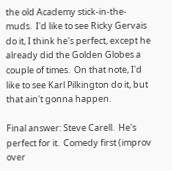the old Academy stick-in-the-muds.  I'd like to see Ricky Gervais do it, I think he's perfect, except he already did the Golden Globes a couple of times.  On that note, I'd like to see Karl Pilkington do it, but that ain't gonna happen.

Final answer: Steve Carell.  He's perfect for it.  Comedy first (improv over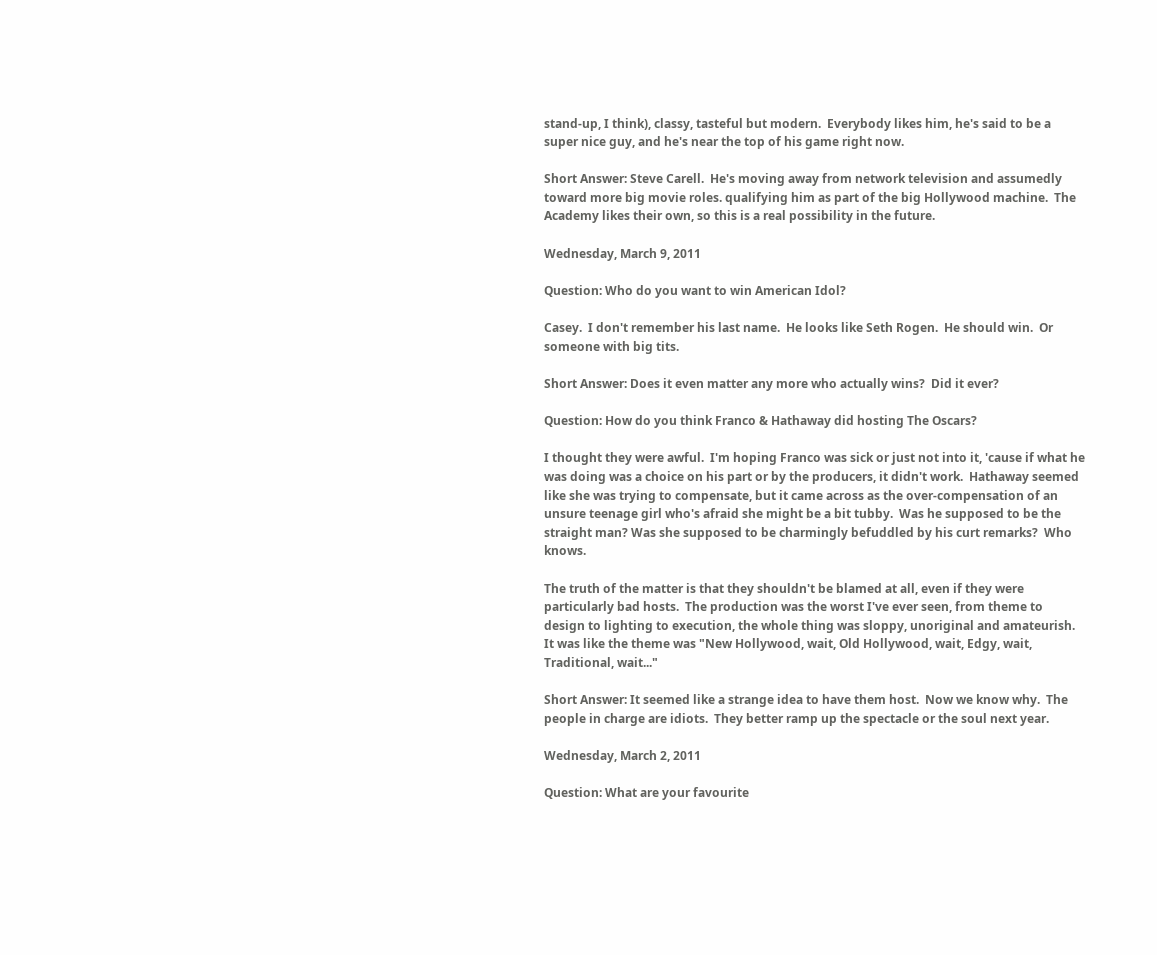stand-up, I think), classy, tasteful but modern.  Everybody likes him, he's said to be a super nice guy, and he's near the top of his game right now.

Short Answer: Steve Carell.  He's moving away from network television and assumedly toward more big movie roles. qualifying him as part of the big Hollywood machine.  The Academy likes their own, so this is a real possibility in the future.

Wednesday, March 9, 2011

Question: Who do you want to win American Idol?

Casey.  I don't remember his last name.  He looks like Seth Rogen.  He should win.  Or someone with big tits.

Short Answer: Does it even matter any more who actually wins?  Did it ever?

Question: How do you think Franco & Hathaway did hosting The Oscars?

I thought they were awful.  I'm hoping Franco was sick or just not into it, 'cause if what he was doing was a choice on his part or by the producers, it didn't work.  Hathaway seemed like she was trying to compensate, but it came across as the over-compensation of an unsure teenage girl who's afraid she might be a bit tubby.  Was he supposed to be the straight man? Was she supposed to be charmingly befuddled by his curt remarks?  Who knows.

The truth of the matter is that they shouldn't be blamed at all, even if they were particularly bad hosts.  The production was the worst I've ever seen, from theme to design to lighting to execution, the whole thing was sloppy, unoriginal and amateurish.  It was like the theme was "New Hollywood, wait, Old Hollywood, wait, Edgy, wait, Traditional, wait..."

Short Answer: It seemed like a strange idea to have them host.  Now we know why.  The people in charge are idiots.  They better ramp up the spectacle or the soul next year.

Wednesday, March 2, 2011

Question: What are your favourite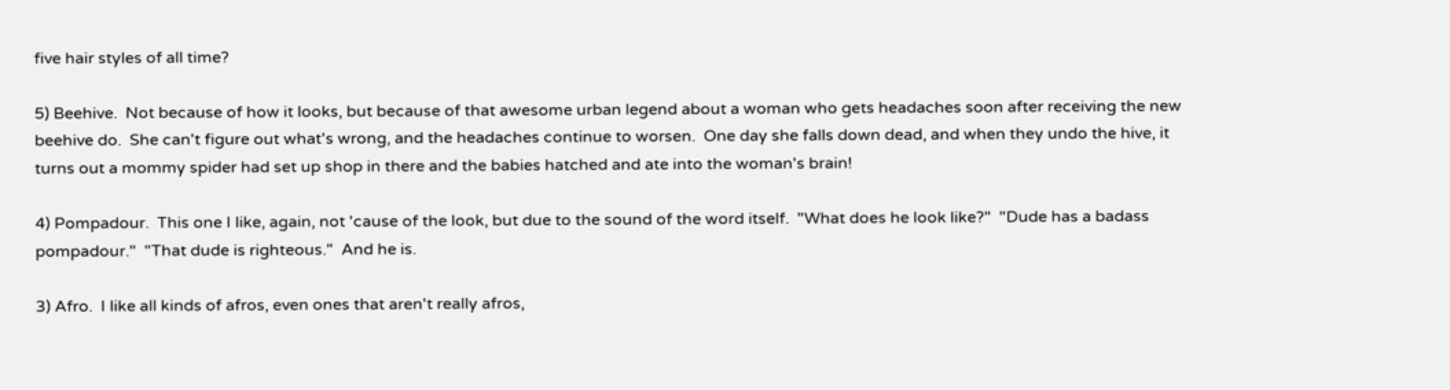five hair styles of all time?

5) Beehive.  Not because of how it looks, but because of that awesome urban legend about a woman who gets headaches soon after receiving the new beehive do.  She can't figure out what's wrong, and the headaches continue to worsen.  One day she falls down dead, and when they undo the hive, it turns out a mommy spider had set up shop in there and the babies hatched and ate into the woman's brain!

4) Pompadour.  This one I like, again, not 'cause of the look, but due to the sound of the word itself.  "What does he look like?"  "Dude has a badass pompadour."  "That dude is righteous."  And he is.

3) Afro.  I like all kinds of afros, even ones that aren't really afros,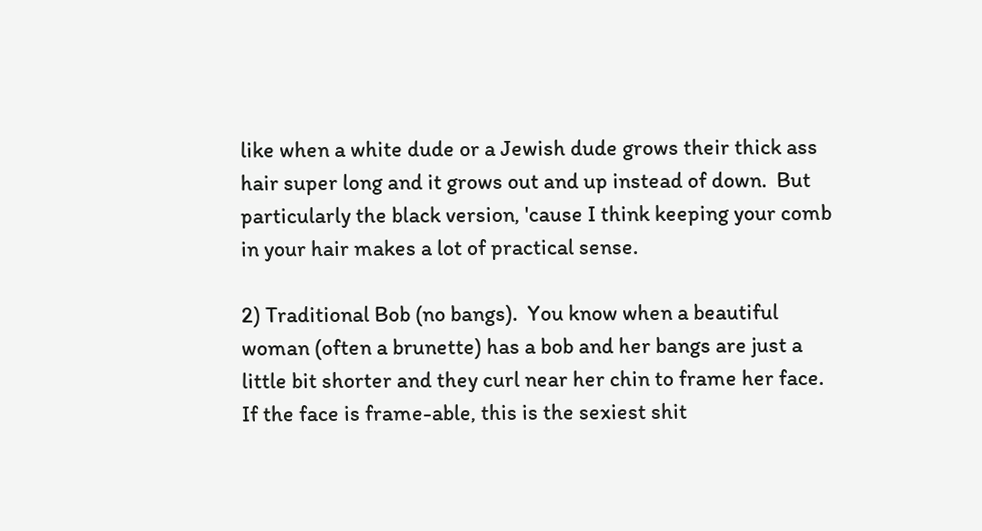like when a white dude or a Jewish dude grows their thick ass hair super long and it grows out and up instead of down.  But particularly the black version, 'cause I think keeping your comb in your hair makes a lot of practical sense.

2) Traditional Bob (no bangs).  You know when a beautiful woman (often a brunette) has a bob and her bangs are just a little bit shorter and they curl near her chin to frame her face.  If the face is frame-able, this is the sexiest shit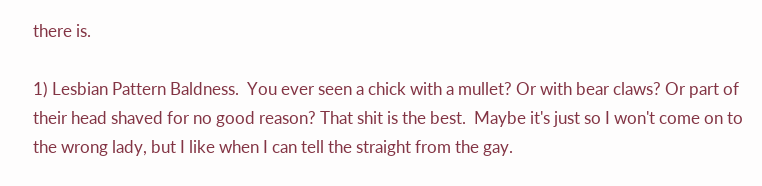there is.

1) Lesbian Pattern Baldness.  You ever seen a chick with a mullet? Or with bear claws? Or part of their head shaved for no good reason? That shit is the best.  Maybe it's just so I won't come on to the wrong lady, but I like when I can tell the straight from the gay.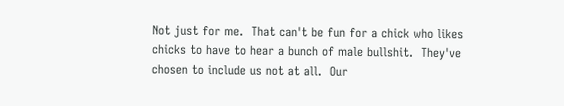Not just for me.  That can't be fun for a chick who likes chicks to have to hear a bunch of male bullshit.  They've chosen to include us not at all.  Our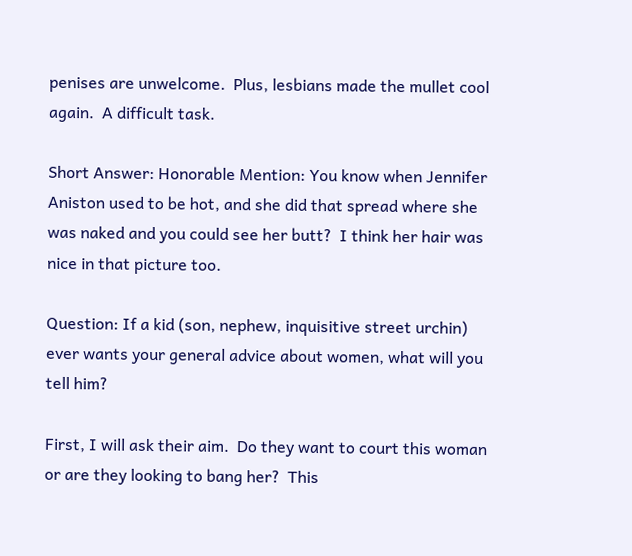penises are unwelcome.  Plus, lesbians made the mullet cool again.  A difficult task.

Short Answer: Honorable Mention: You know when Jennifer Aniston used to be hot, and she did that spread where she was naked and you could see her butt?  I think her hair was nice in that picture too.

Question: If a kid (son, nephew, inquisitive street urchin) ever wants your general advice about women, what will you tell him?

First, I will ask their aim.  Do they want to court this woman or are they looking to bang her?  This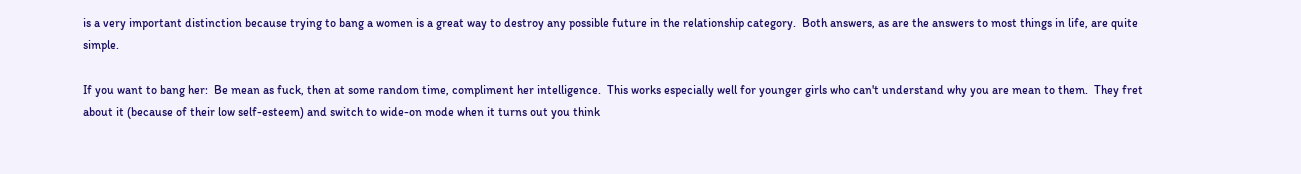is a very important distinction because trying to bang a women is a great way to destroy any possible future in the relationship category.  Both answers, as are the answers to most things in life, are quite simple.

If you want to bang her:  Be mean as fuck, then at some random time, compliment her intelligence.  This works especially well for younger girls who can't understand why you are mean to them.  They fret about it (because of their low self-esteem) and switch to wide-on mode when it turns out you think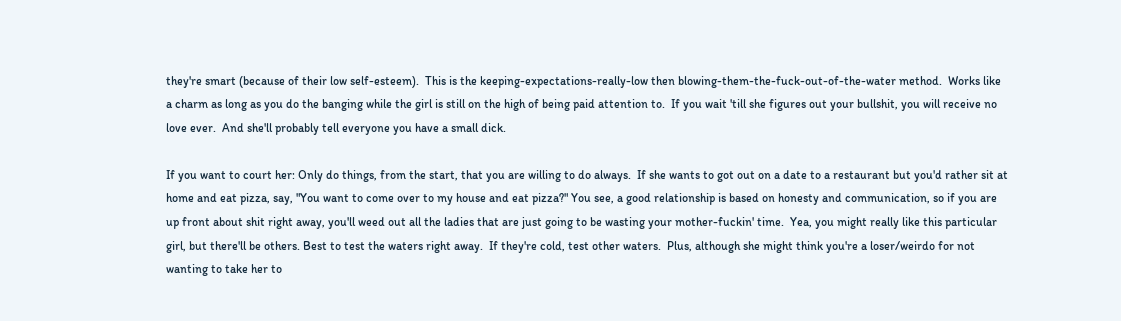they're smart (because of their low self-esteem).  This is the keeping-expectations-really-low then blowing-them-the-fuck-out-of-the-water method.  Works like a charm as long as you do the banging while the girl is still on the high of being paid attention to.  If you wait 'till she figures out your bullshit, you will receive no love ever.  And she'll probably tell everyone you have a small dick.

If you want to court her: Only do things, from the start, that you are willing to do always.  If she wants to got out on a date to a restaurant but you'd rather sit at home and eat pizza, say, "You want to come over to my house and eat pizza?" You see, a good relationship is based on honesty and communication, so if you are up front about shit right away, you'll weed out all the ladies that are just going to be wasting your mother-fuckin' time.  Yea, you might really like this particular girl, but there'll be others. Best to test the waters right away.  If they're cold, test other waters.  Plus, although she might think you're a loser/weirdo for not wanting to take her to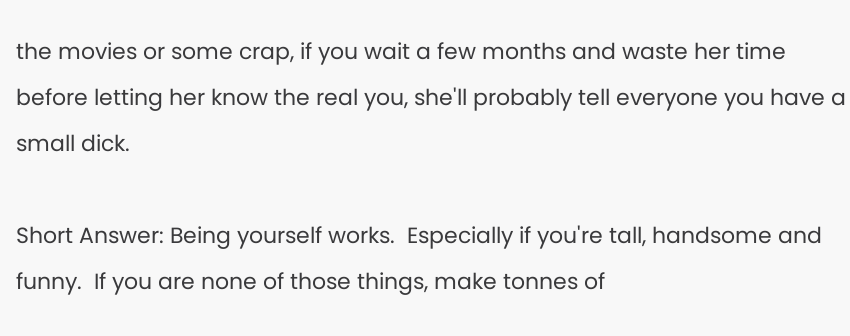the movies or some crap, if you wait a few months and waste her time before letting her know the real you, she'll probably tell everyone you have a small dick.

Short Answer: Being yourself works.  Especially if you're tall, handsome and funny.  If you are none of those things, make tonnes of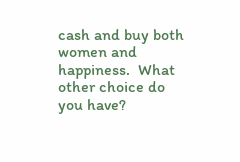cash and buy both women and happiness.  What other choice do you have?